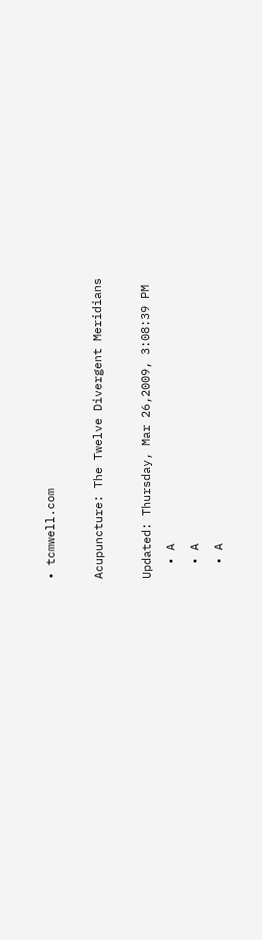• tcmwell.com

Acupuncture: The Twelve Divergent Meridians

Updated: Thursday, Mar 26,2009, 3:08:39 PM
  • A
  • A
  • A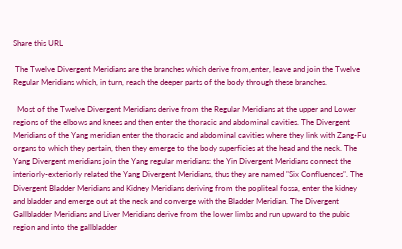Share this URL

 The Twelve Divergent Meridians are the branches which derive from,enter, leave and join the Twelve Regular Meridians which, in turn, reach the deeper parts of the body through these branches.

  Most of the Twelve Divergent Meridians derive from the Regular Meridians at the upper and Lower regions of the elbows and knees and then enter the thoracic and abdominal cavities. The Divergent Meridians of the Yang meridian enter the thoracic and abdominal cavities where they link with Zang-Fu organs to which they pertain, then they emerge to the body superficies at the head and the neck. The Yang Divergent meridians join the Yang regular meridians: the Yin Divergent Meridians connect the interiorly-exteriorly related the Yang Divergent Meridians, thus they are named "Six Confluences". The Divergent Bladder Meridians and Kidney Meridians deriving from the popliteal fossa, enter the kidney and bladder and emerge out at the neck and converge with the Bladder Meridian. The Divergent Gallbladder Meridians and Liver Meridians derive from the lower limbs and run upward to the pubic region and into the gallbladder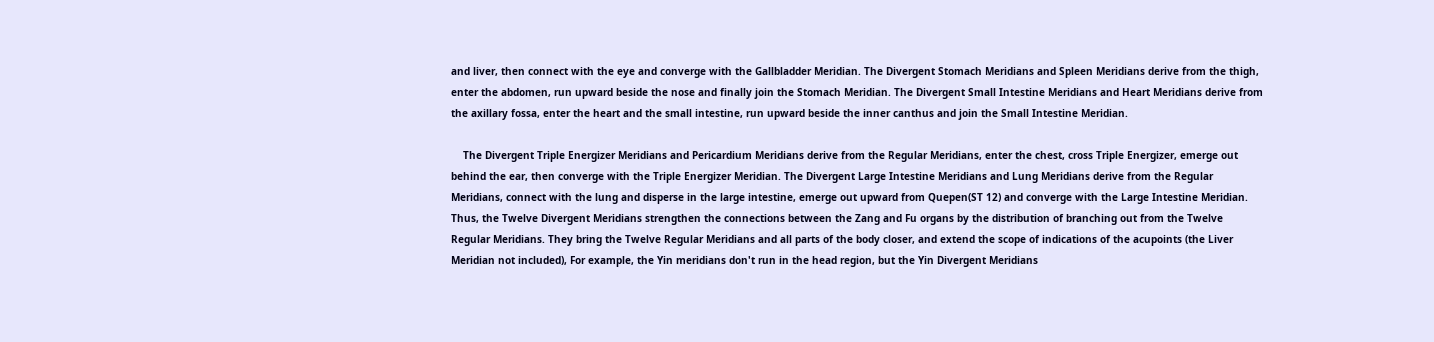and liver, then connect with the eye and converge with the Gallbladder Meridian. The Divergent Stomach Meridians and Spleen Meridians derive from the thigh, enter the abdomen, run upward beside the nose and finally join the Stomach Meridian. The Divergent Small Intestine Meridians and Heart Meridians derive from the axillary fossa, enter the heart and the small intestine, run upward beside the inner canthus and join the Small Intestine Meridian.

    The Divergent Triple Energizer Meridians and Pericardium Meridians derive from the Regular Meridians, enter the chest, cross Triple Energizer, emerge out behind the ear, then converge with the Triple Energizer Meridian. The Divergent Large Intestine Meridians and Lung Meridians derive from the Regular Meridians, connect with the lung and disperse in the large intestine, emerge out upward from Quepen(ST 12) and converge with the Large Intestine Meridian. Thus, the Twelve Divergent Meridians strengthen the connections between the Zang and Fu organs by the distribution of branching out from the Twelve Regular Meridians. They bring the Twelve Regular Meridians and all parts of the body closer, and extend the scope of indications of the acupoints (the Liver Meridian not included), For example, the Yin meridians don't run in the head region, but the Yin Divergent Meridians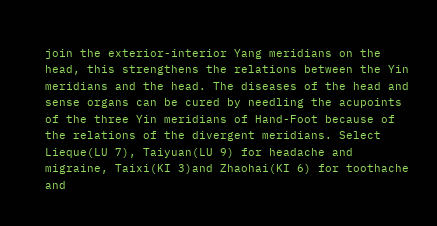join the exterior-interior Yang meridians on the head, this strengthens the relations between the Yin meridians and the head. The diseases of the head and sense organs can be cured by needling the acupoints of the three Yin meridians of Hand-Foot because of the relations of the divergent meridians. Select Lieque(LU 7), Taiyuan(LU 9) for headache and migraine, Taixi(KI 3)and Zhaohai(KI 6) for toothache and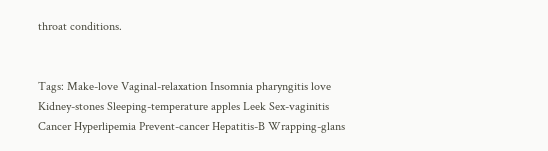throat conditions.


Tags: Make-love Vaginal-relaxation Insomnia pharyngitis love Kidney-stones Sleeping-temperature apples Leek Sex-vaginitis Cancer Hyperlipemia Prevent-cancer Hepatitis-B Wrapping-glans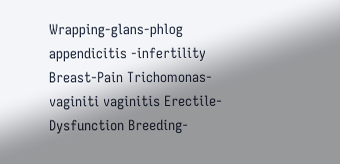Wrapping-glans-phlog appendicitis -infertility Breast-Pain Trichomonas-vaginiti vaginitis Erectile-Dysfunction Breeding-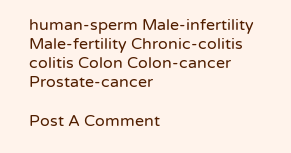human-sperm Male-infertility Male-fertility Chronic-colitis colitis Colon Colon-cancer Prostate-cancer

Post A Comment